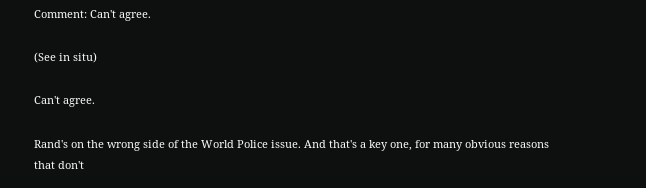Comment: Can't agree.

(See in situ)

Can't agree.

Rand's on the wrong side of the World Police issue. And that's a key one, for many obvious reasons that don't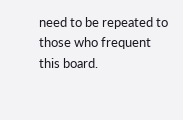need to be repeated to those who frequent this board.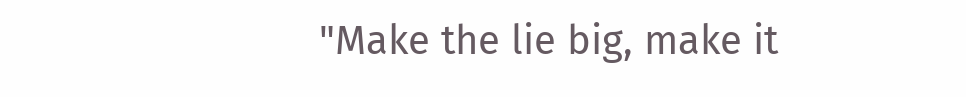"Make the lie big, make it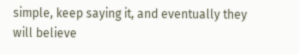simple, keep saying it, and eventually they will believe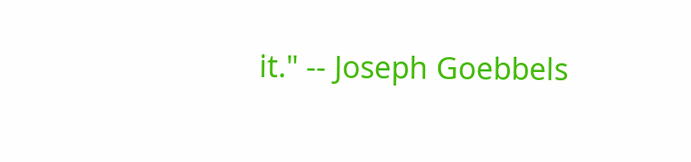it." -- Joseph Goebbels